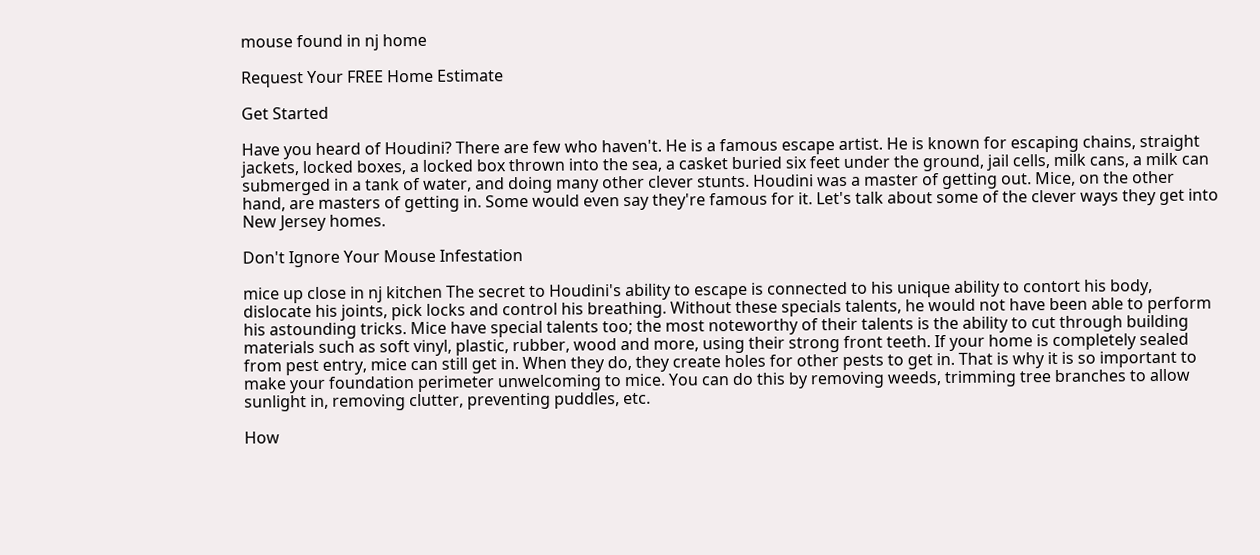mouse found in nj home

Request Your FREE Home Estimate

Get Started

Have you heard of Houdini? There are few who haven't. He is a famous escape artist. He is known for escaping chains, straight jackets, locked boxes, a locked box thrown into the sea, a casket buried six feet under the ground, jail cells, milk cans, a milk can submerged in a tank of water, and doing many other clever stunts. Houdini was a master of getting out. Mice, on the other hand, are masters of getting in. Some would even say they're famous for it. Let's talk about some of the clever ways they get into New Jersey homes.

Don't Ignore Your Mouse Infestation

mice up close in nj kitchen The secret to Houdini's ability to escape is connected to his unique ability to contort his body, dislocate his joints, pick locks and control his breathing. Without these specials talents, he would not have been able to perform his astounding tricks. Mice have special talents too; the most noteworthy of their talents is the ability to cut through building materials such as soft vinyl, plastic, rubber, wood and more, using their strong front teeth. If your home is completely sealed from pest entry, mice can still get in. When they do, they create holes for other pests to get in. That is why it is so important to make your foundation perimeter unwelcoming to mice. You can do this by removing weeds, trimming tree branches to allow sunlight in, removing clutter, preventing puddles, etc.

How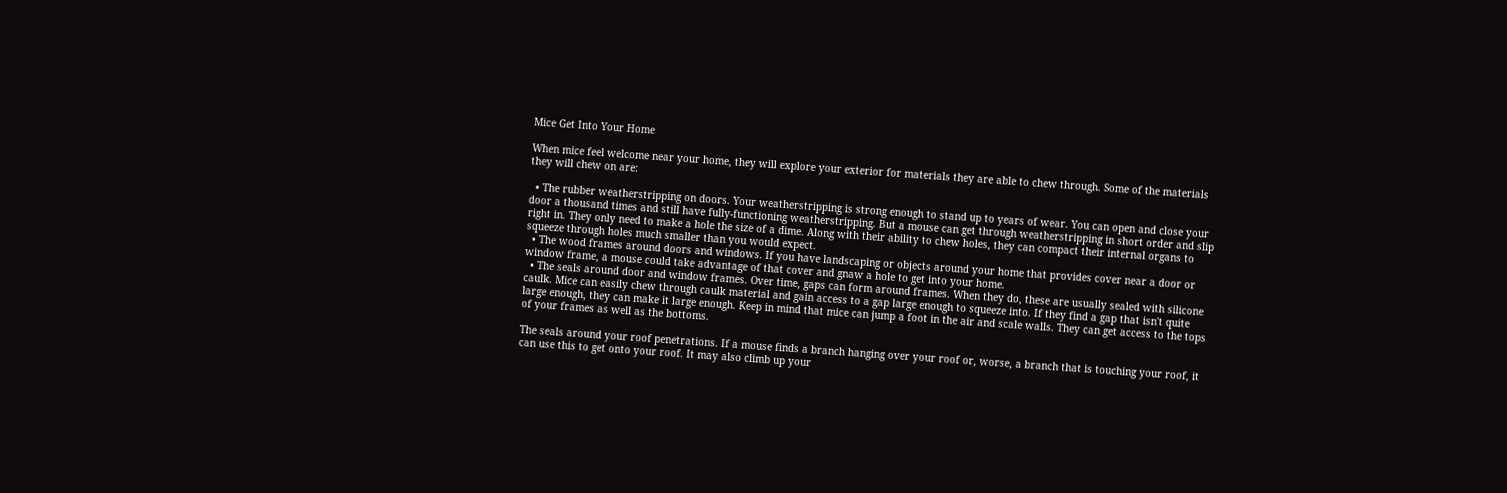Mice Get Into Your Home

When mice feel welcome near your home, they will explore your exterior for materials they are able to chew through. Some of the materials they will chew on are:

  • The rubber weatherstripping on doors. Your weatherstripping is strong enough to stand up to years of wear. You can open and close your door a thousand times and still have fully-functioning weatherstripping. But a mouse can get through weatherstripping in short order and slip right in. They only need to make a hole the size of a dime. Along with their ability to chew holes, they can compact their internal organs to squeeze through holes much smaller than you would expect.
  • The wood frames around doors and windows. If you have landscaping or objects around your home that provides cover near a door or window frame, a mouse could take advantage of that cover and gnaw a hole to get into your home.
  • The seals around door and window frames. Over time, gaps can form around frames. When they do, these are usually sealed with silicone caulk. Mice can easily chew through caulk material and gain access to a gap large enough to squeeze into. If they find a gap that isn't quite large enough, they can make it large enough. Keep in mind that mice can jump a foot in the air and scale walls. They can get access to the tops of your frames as well as the bottoms.

The seals around your roof penetrations. If a mouse finds a branch hanging over your roof or, worse, a branch that is touching your roof, it can use this to get onto your roof. It may also climb up your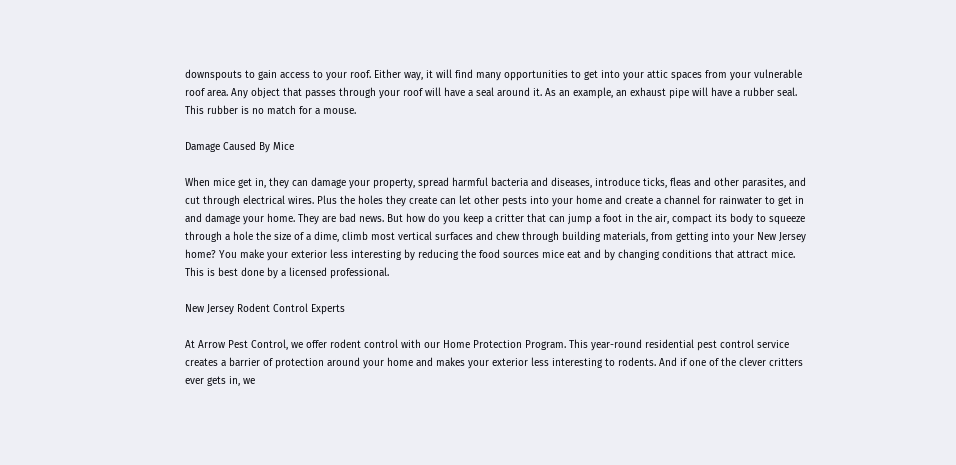downspouts to gain access to your roof. Either way, it will find many opportunities to get into your attic spaces from your vulnerable roof area. Any object that passes through your roof will have a seal around it. As an example, an exhaust pipe will have a rubber seal. This rubber is no match for a mouse.

Damage Caused By Mice

When mice get in, they can damage your property, spread harmful bacteria and diseases, introduce ticks, fleas and other parasites, and cut through electrical wires. Plus the holes they create can let other pests into your home and create a channel for rainwater to get in and damage your home. They are bad news. But how do you keep a critter that can jump a foot in the air, compact its body to squeeze through a hole the size of a dime, climb most vertical surfaces and chew through building materials, from getting into your New Jersey home? You make your exterior less interesting by reducing the food sources mice eat and by changing conditions that attract mice. This is best done by a licensed professional.

New Jersey Rodent Control Experts

At Arrow Pest Control, we offer rodent control with our Home Protection Program. This year-round residential pest control service creates a barrier of protection around your home and makes your exterior less interesting to rodents. And if one of the clever critters ever gets in, we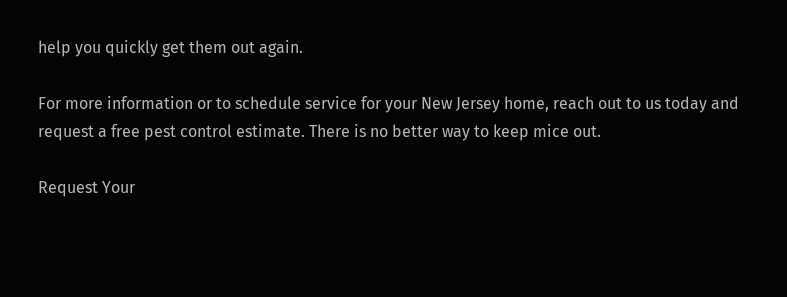help you quickly get them out again.

For more information or to schedule service for your New Jersey home, reach out to us today and request a free pest control estimate. There is no better way to keep mice out.

Request Your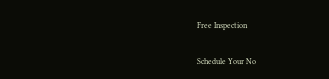Free Inspection

Schedule Your No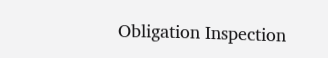Obligation Inspection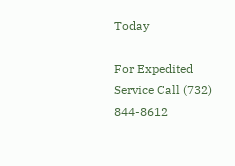Today

For Expedited Service Call (732) 844-8612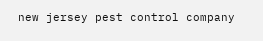new jersey pest control company